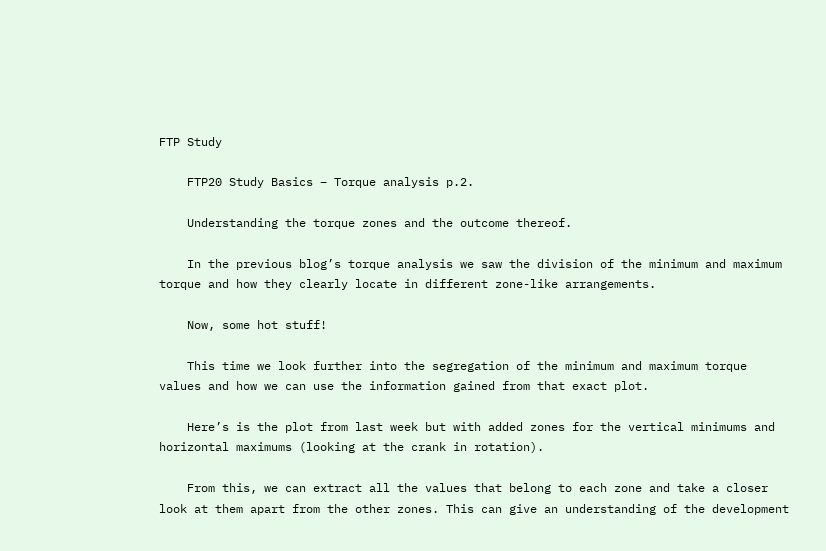FTP Study

    FTP20 Study Basics – Torque analysis p.2.

    Understanding the torque zones and the outcome thereof.

    In the previous blog’s torque analysis we saw the division of the minimum and maximum torque and how they clearly locate in different zone-like arrangements.

    Now, some hot stuff!

    This time we look further into the segregation of the minimum and maximum torque values and how we can use the information gained from that exact plot.

    Here’s is the plot from last week but with added zones for the vertical minimums and horizontal maximums (looking at the crank in rotation).

    From this, we can extract all the values that belong to each zone and take a closer look at them apart from the other zones. This can give an understanding of the development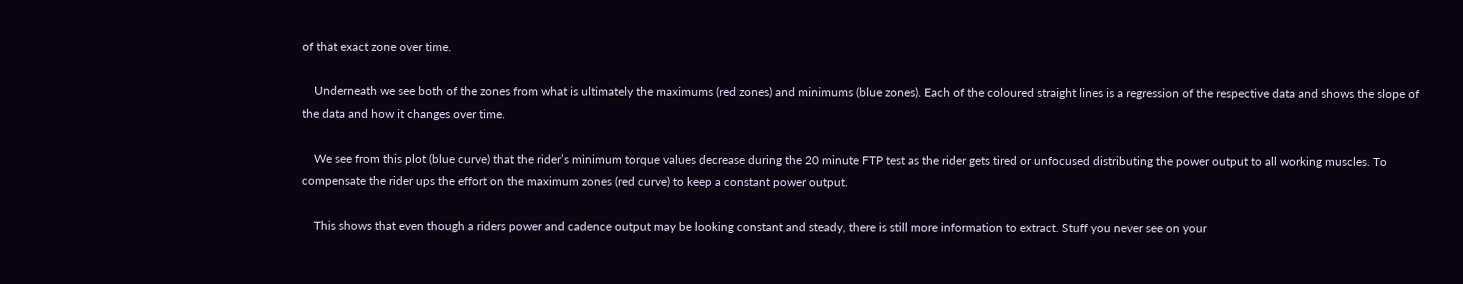of that exact zone over time.

    Underneath we see both of the zones from what is ultimately the maximums (red zones) and minimums (blue zones). Each of the coloured straight lines is a regression of the respective data and shows the slope of the data and how it changes over time.

    We see from this plot (blue curve) that the rider’s minimum torque values decrease during the 20 minute FTP test as the rider gets tired or unfocused distributing the power output to all working muscles. To compensate the rider ups the effort on the maximum zones (red curve) to keep a constant power output.

    This shows that even though a riders power and cadence output may be looking constant and steady, there is still more information to extract. Stuff you never see on your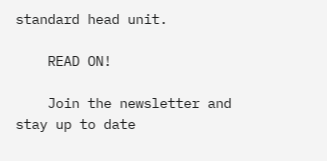standard head unit.

    READ ON!

    Join the newsletter and stay up to date